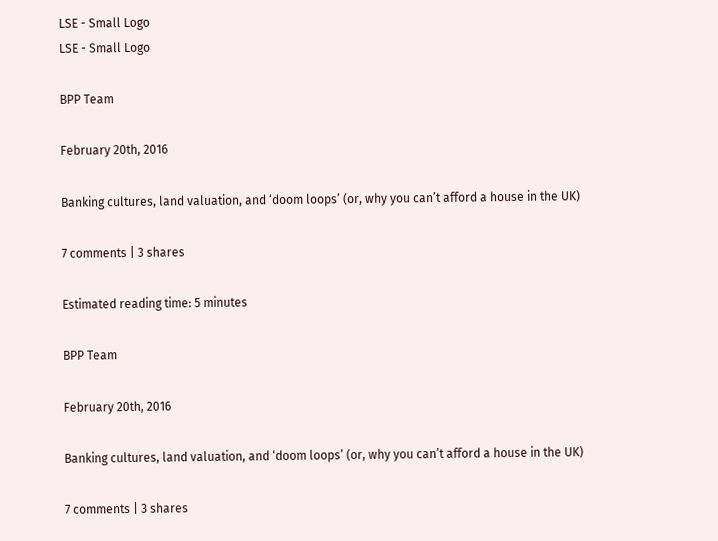LSE - Small Logo
LSE - Small Logo

BPP Team

February 20th, 2016

Banking cultures, land valuation, and ‘doom loops’ (or, why you can’t afford a house in the UK)

7 comments | 3 shares

Estimated reading time: 5 minutes

BPP Team

February 20th, 2016

Banking cultures, land valuation, and ‘doom loops’ (or, why you can’t afford a house in the UK)

7 comments | 3 shares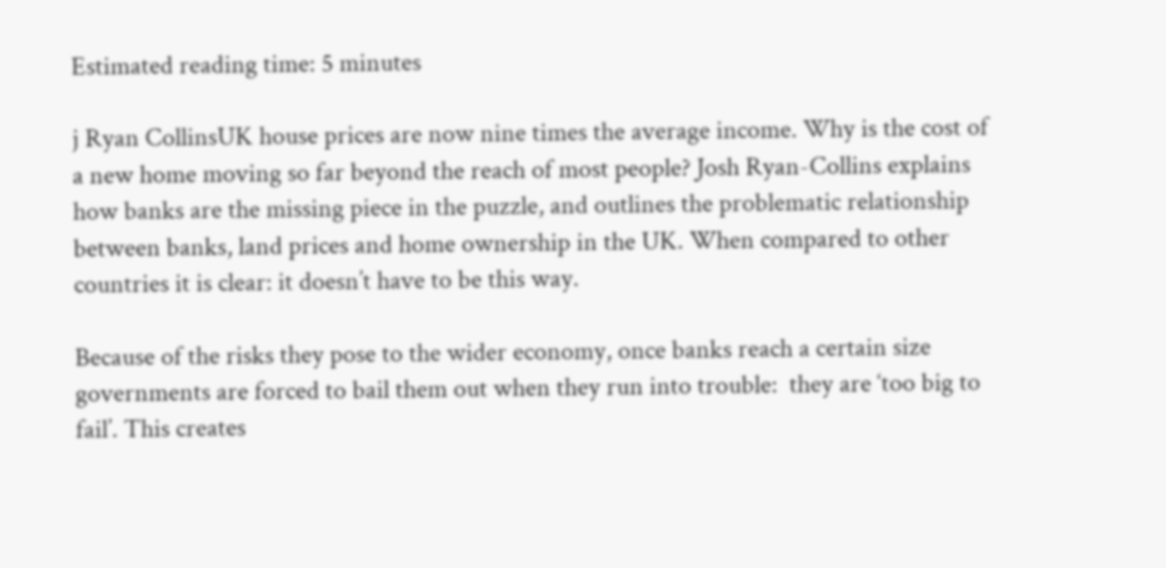Estimated reading time: 5 minutes

j Ryan CollinsUK house prices are now nine times the average income. Why is the cost of a new home moving so far beyond the reach of most people? Josh Ryan-Collins explains how banks are the missing piece in the puzzle, and outlines the problematic relationship between banks, land prices and home ownership in the UK. When compared to other countries it is clear: it doesn’t have to be this way.

Because of the risks they pose to the wider economy, once banks reach a certain size governments are forced to bail them out when they run into trouble:  they are ‘too big to fail’. This creates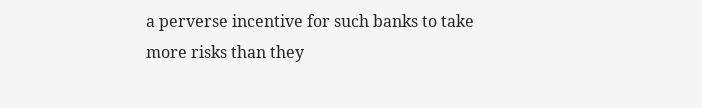a perverse incentive for such banks to take more risks than they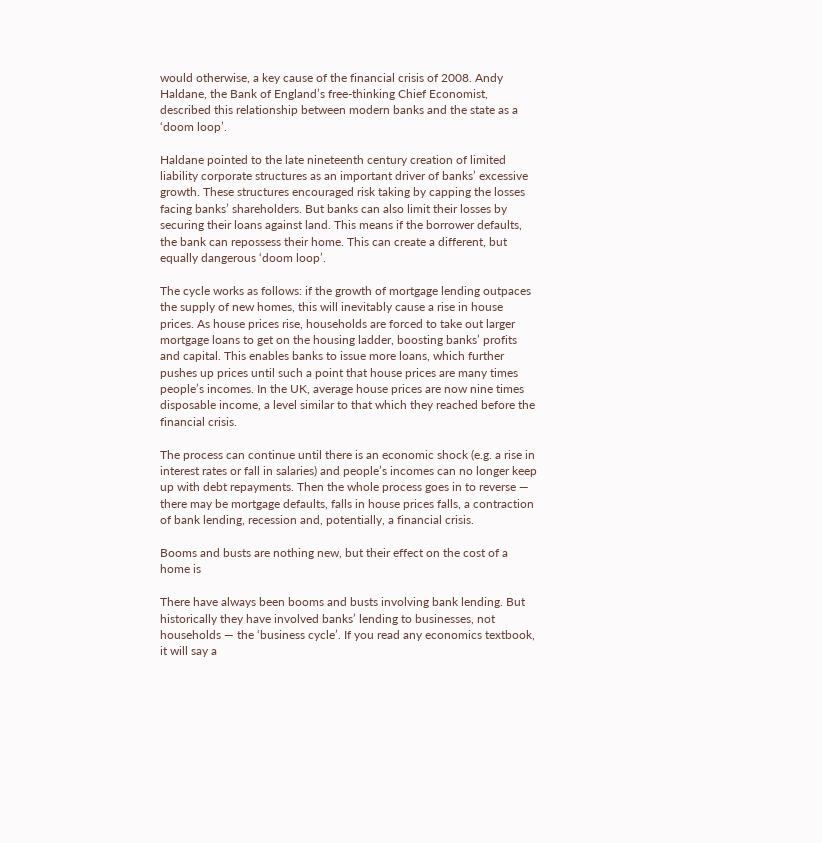would otherwise, a key cause of the financial crisis of 2008. Andy Haldane, the Bank of England’s free-thinking Chief Economist, described this relationship between modern banks and the state as a ‘doom loop’.

Haldane pointed to the late nineteenth century creation of limited liability corporate structures as an important driver of banks’ excessive growth. These structures encouraged risk taking by capping the losses facing banks’ shareholders. But banks can also limit their losses by securing their loans against land. This means if the borrower defaults, the bank can repossess their home. This can create a different, but equally dangerous ‘doom loop’.

The cycle works as follows: if the growth of mortgage lending outpaces the supply of new homes, this will inevitably cause a rise in house prices. As house prices rise, households are forced to take out larger mortgage loans to get on the housing ladder, boosting banks’ profits and capital. This enables banks to issue more loans, which further pushes up prices until such a point that house prices are many times people’s incomes. In the UK, average house prices are now nine times disposable income, a level similar to that which they reached before the financial crisis.

The process can continue until there is an economic shock (e.g. a rise in interest rates or fall in salaries) and people’s incomes can no longer keep up with debt repayments. Then the whole process goes in to reverse — there may be mortgage defaults, falls in house prices falls, a contraction of bank lending, recession and, potentially, a financial crisis.

Booms and busts are nothing new, but their effect on the cost of a home is

There have always been booms and busts involving bank lending. But historically they have involved banks’ lending to businesses, not households — the ‘business cycle’. If you read any economics textbook, it will say a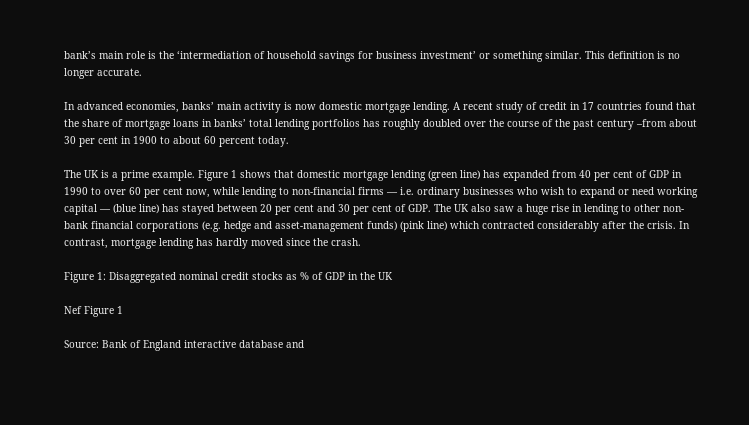bank’s main role is the ‘intermediation of household savings for business investment’ or something similar. This definition is no longer accurate.

In advanced economies, banks’ main activity is now domestic mortgage lending. A recent study of credit in 17 countries found that the share of mortgage loans in banks’ total lending portfolios has roughly doubled over the course of the past century –from about 30 per cent in 1900 to about 60 percent today.

The UK is a prime example. Figure 1 shows that domestic mortgage lending (green line) has expanded from 40 per cent of GDP in 1990 to over 60 per cent now, while lending to non-financial firms — i.e. ordinary businesses who wish to expand or need working capital — (blue line) has stayed between 20 per cent and 30 per cent of GDP. The UK also saw a huge rise in lending to other non-bank financial corporations (e.g. hedge and asset-management funds) (pink line) which contracted considerably after the crisis. In contrast, mortgage lending has hardly moved since the crash.

Figure 1: Disaggregated nominal credit stocks as % of GDP in the UK

Nef Figure 1

Source: Bank of England interactive database and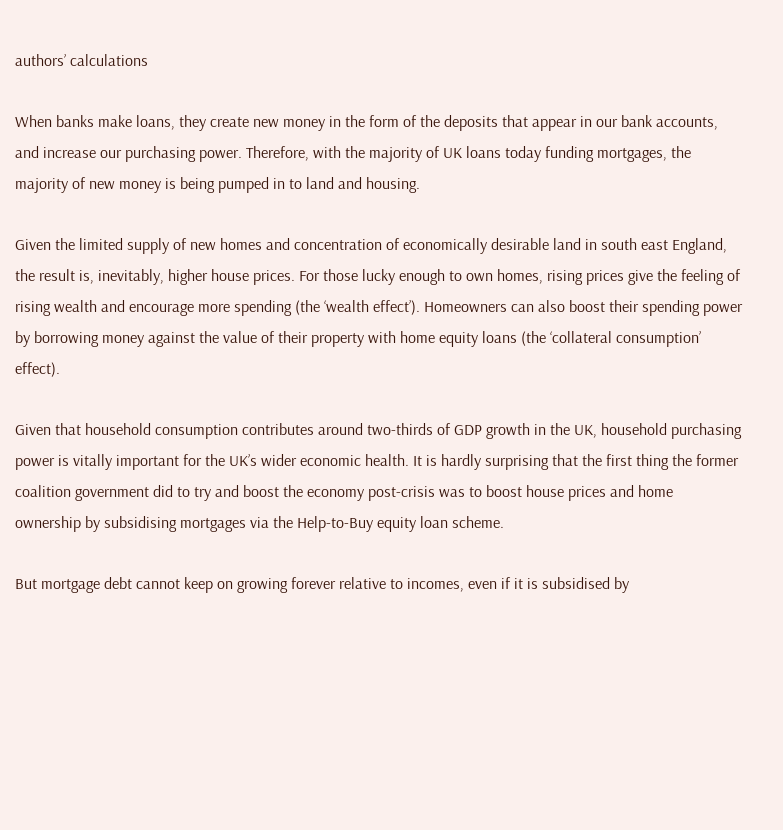authors’ calculations

When banks make loans, they create new money in the form of the deposits that appear in our bank accounts, and increase our purchasing power. Therefore, with the majority of UK loans today funding mortgages, the majority of new money is being pumped in to land and housing.

Given the limited supply of new homes and concentration of economically desirable land in south east England, the result is, inevitably, higher house prices. For those lucky enough to own homes, rising prices give the feeling of rising wealth and encourage more spending (the ‘wealth effect’). Homeowners can also boost their spending power by borrowing money against the value of their property with home equity loans (the ‘collateral consumption’ effect).

Given that household consumption contributes around two-thirds of GDP growth in the UK, household purchasing power is vitally important for the UK’s wider economic health. It is hardly surprising that the first thing the former coalition government did to try and boost the economy post-crisis was to boost house prices and home ownership by subsidising mortgages via the Help-to-Buy equity loan scheme.

But mortgage debt cannot keep on growing forever relative to incomes, even if it is subsidised by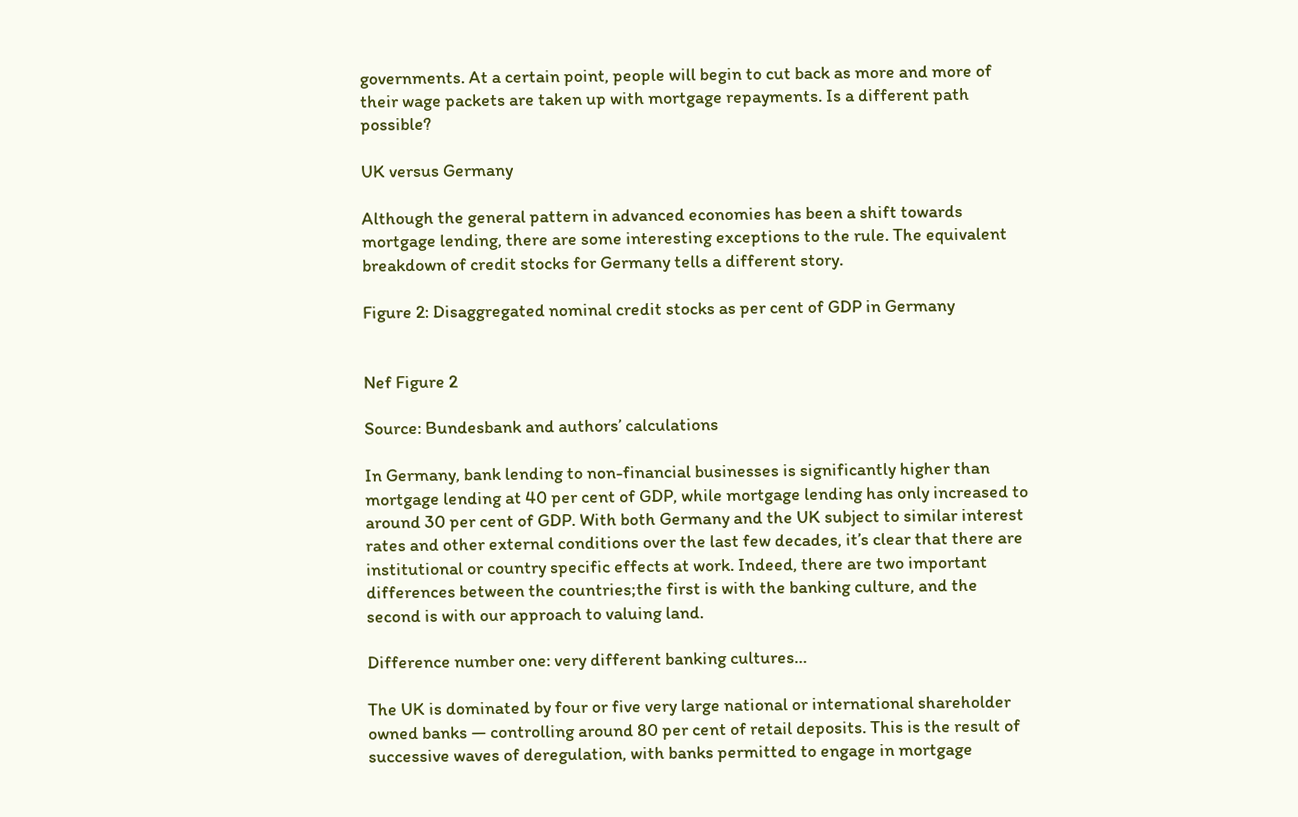governments. At a certain point, people will begin to cut back as more and more of their wage packets are taken up with mortgage repayments. Is a different path possible?

UK versus Germany

Although the general pattern in advanced economies has been a shift towards mortgage lending, there are some interesting exceptions to the rule. The equivalent breakdown of credit stocks for Germany tells a different story.

Figure 2: Disaggregated nominal credit stocks as per cent of GDP in Germany


Nef Figure 2

Source: Bundesbank and authors’ calculations

In Germany, bank lending to non-financial businesses is significantly higher than mortgage lending at 40 per cent of GDP, while mortgage lending has only increased to around 30 per cent of GDP. With both Germany and the UK subject to similar interest rates and other external conditions over the last few decades, it’s clear that there are institutional or country specific effects at work. Indeed, there are two important differences between the countries;the first is with the banking culture, and the second is with our approach to valuing land.

Difference number one: very different banking cultures…

The UK is dominated by four or five very large national or international shareholder owned banks — controlling around 80 per cent of retail deposits. This is the result of successive waves of deregulation, with banks permitted to engage in mortgage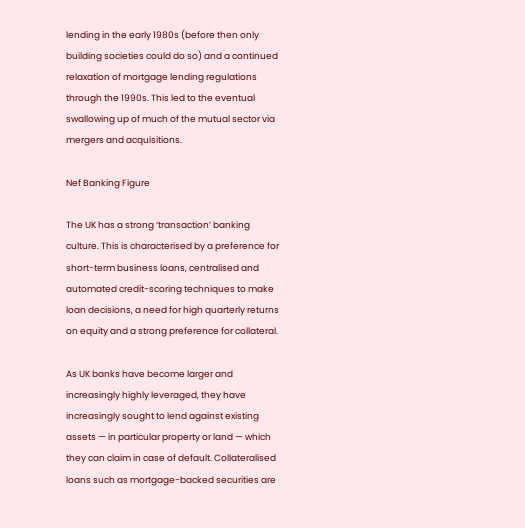lending in the early 1980s (before then only building societies could do so) and a continued relaxation of mortgage lending regulations through the 1990s. This led to the eventual swallowing up of much of the mutual sector via mergers and acquisitions.

Nef Banking Figure

The UK has a strong ‘transaction’ banking culture. This is characterised by a preference for short-term business loans, centralised and automated credit-scoring techniques to make loan decisions, a need for high quarterly returns on equity and a strong preference for collateral.

As UK banks have become larger and increasingly highly leveraged, they have increasingly sought to lend against existing assets — in particular property or land — which they can claim in case of default. Collateralised loans such as mortgage-backed securities are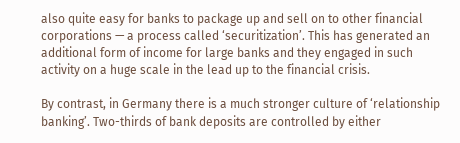also quite easy for banks to package up and sell on to other financial corporations — a process called ‘securitization’. This has generated an additional form of income for large banks and they engaged in such activity on a huge scale in the lead up to the financial crisis.

By contrast, in Germany there is a much stronger culture of ‘relationship banking’. Two-thirds of bank deposits are controlled by either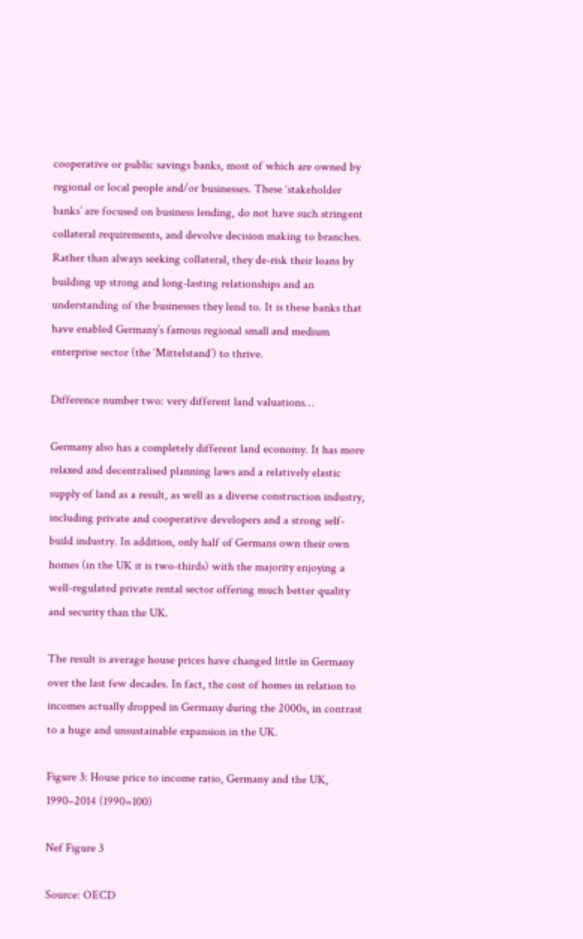cooperative or public savings banks, most of which are owned by regional or local people and/or businesses. These ‘stakeholder banks’ are focused on business lending, do not have such stringent collateral requirements, and devolve decision making to branches. Rather than always seeking collateral, they de-risk their loans by building up strong and long-lasting relationships and an understanding of the businesses they lend to. It is these banks that have enabled Germany’s famous regional small and medium enterprise sector (the ‘Mittelstand’) to thrive.

Difference number two: very different land valuations…

Germany also has a completely different land economy. It has more relaxed and decentralised planning laws and a relatively elastic supply of land as a result, as well as a diverse construction industry, including private and cooperative developers and a strong self-build industry. In addition, only half of Germans own their own homes (in the UK it is two-thirds) with the majority enjoying a well-regulated private rental sector offering much better quality and security than the UK.

The result is average house prices have changed little in Germany over the last few decades. In fact, the cost of homes in relation to incomes actually dropped in Germany during the 2000s, in contrast to a huge and unsustainable expansion in the UK.

Figure 3: House price to income ratio, Germany and the UK, 1990–2014 (1990=100)

Nef Figure 3

Source: OECD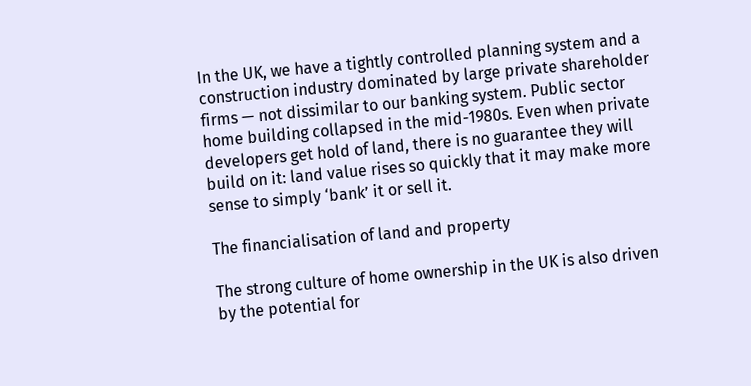In the UK, we have a tightly controlled planning system and a construction industry dominated by large private shareholder firms — not dissimilar to our banking system. Public sector home building collapsed in the mid-1980s. Even when private developers get hold of land, there is no guarantee they will build on it: land value rises so quickly that it may make more sense to simply ‘bank’ it or sell it.

The financialisation of land and property

The strong culture of home ownership in the UK is also driven by the potential for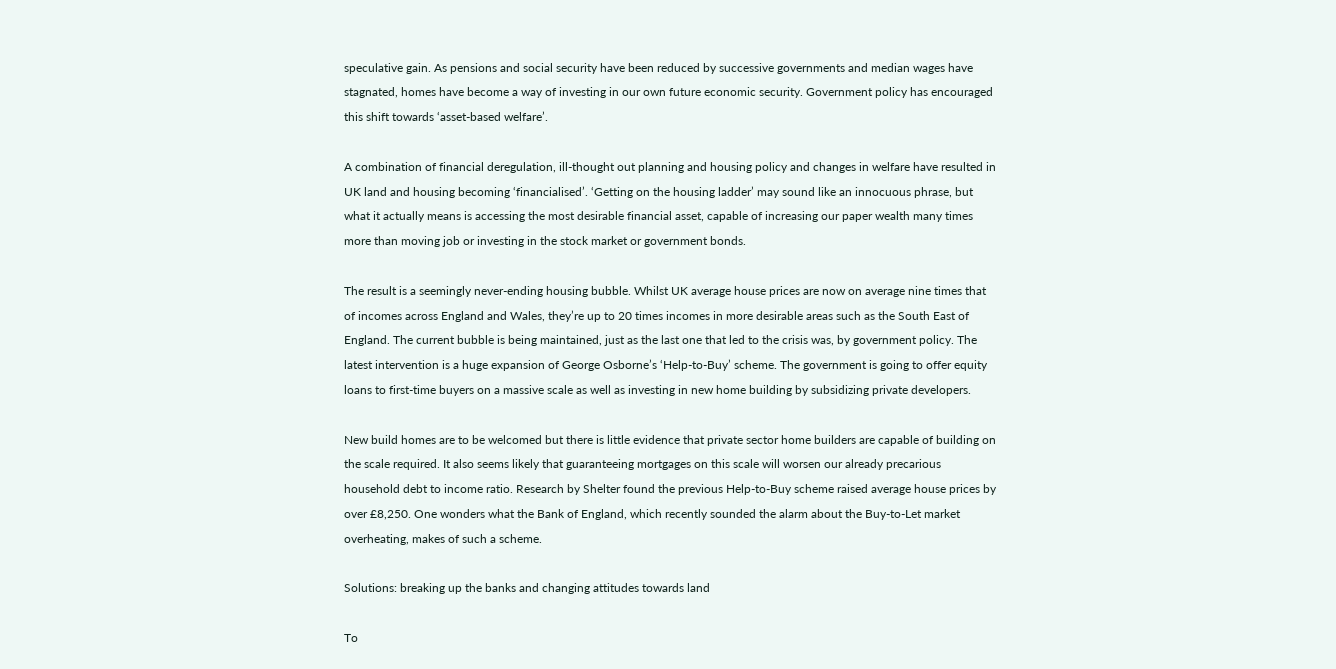speculative gain. As pensions and social security have been reduced by successive governments and median wages have stagnated, homes have become a way of investing in our own future economic security. Government policy has encouraged this shift towards ‘asset-based welfare’.

A combination of financial deregulation, ill-thought out planning and housing policy and changes in welfare have resulted in UK land and housing becoming ‘financialised’. ‘Getting on the housing ladder’ may sound like an innocuous phrase, but what it actually means is accessing the most desirable financial asset, capable of increasing our paper wealth many times more than moving job or investing in the stock market or government bonds.

The result is a seemingly never-ending housing bubble. Whilst UK average house prices are now on average nine times that of incomes across England and Wales, they’re up to 20 times incomes in more desirable areas such as the South East of England. The current bubble is being maintained, just as the last one that led to the crisis was, by government policy. The latest intervention is a huge expansion of George Osborne’s ‘Help-to-Buy’ scheme. The government is going to offer equity loans to first-time buyers on a massive scale as well as investing in new home building by subsidizing private developers.

New build homes are to be welcomed but there is little evidence that private sector home builders are capable of building on the scale required. It also seems likely that guaranteeing mortgages on this scale will worsen our already precarious household debt to income ratio. Research by Shelter found the previous Help-to-Buy scheme raised average house prices by over £8,250. One wonders what the Bank of England, which recently sounded the alarm about the Buy-to-Let market overheating, makes of such a scheme.

Solutions: breaking up the banks and changing attitudes towards land

To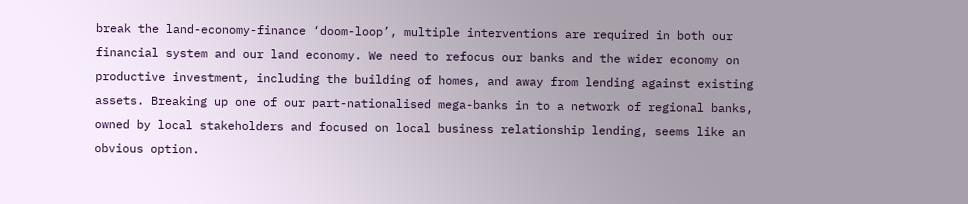break the land-economy-finance ‘doom-loop’, multiple interventions are required in both our financial system and our land economy. We need to refocus our banks and the wider economy on productive investment, including the building of homes, and away from lending against existing assets. Breaking up one of our part-nationalised mega-banks in to a network of regional banks, owned by local stakeholders and focused on local business relationship lending, seems like an obvious option.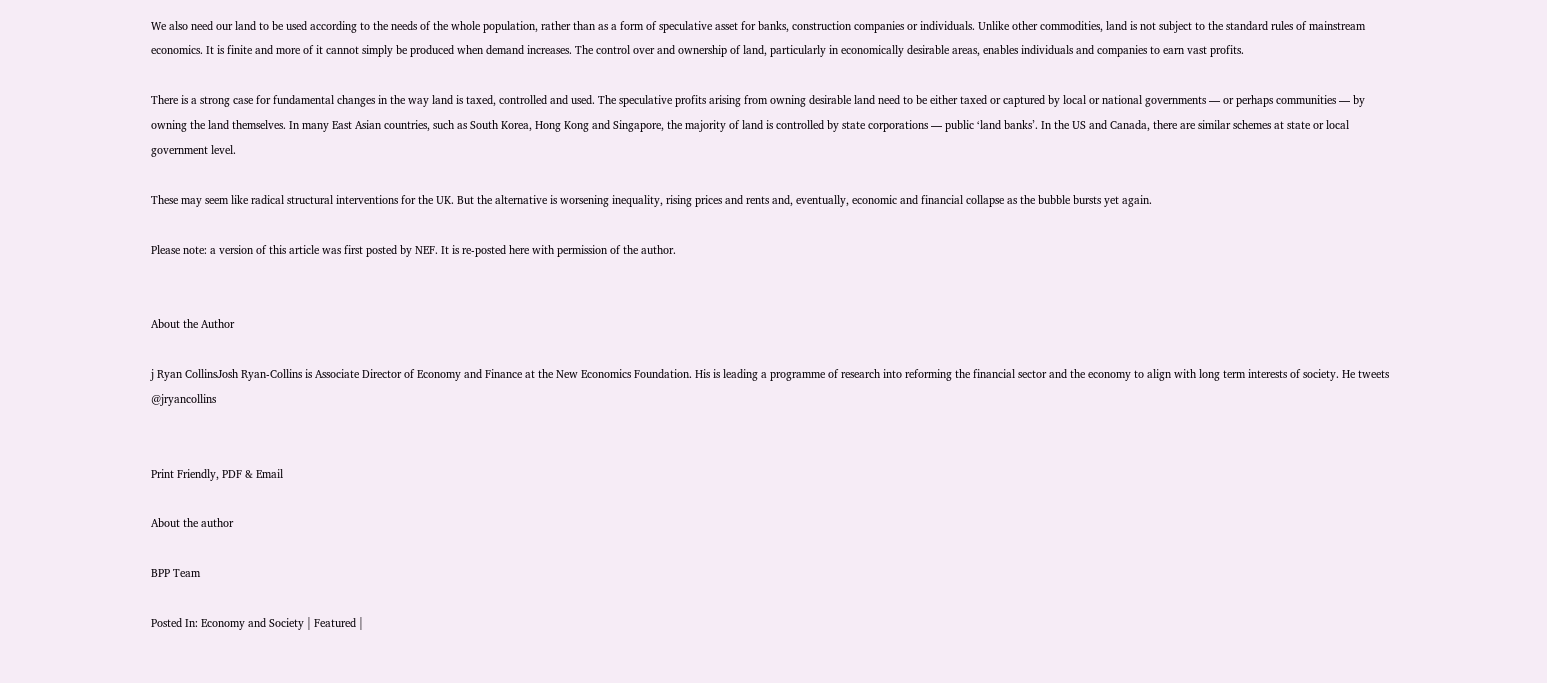We also need our land to be used according to the needs of the whole population, rather than as a form of speculative asset for banks, construction companies or individuals. Unlike other commodities, land is not subject to the standard rules of mainstream economics. It is finite and more of it cannot simply be produced when demand increases. The control over and ownership of land, particularly in economically desirable areas, enables individuals and companies to earn vast profits.

There is a strong case for fundamental changes in the way land is taxed, controlled and used. The speculative profits arising from owning desirable land need to be either taxed or captured by local or national governments — or perhaps communities — by owning the land themselves. In many East Asian countries, such as South Korea, Hong Kong and Singapore, the majority of land is controlled by state corporations — public ‘land banks’. In the US and Canada, there are similar schemes at state or local government level.

These may seem like radical structural interventions for the UK. But the alternative is worsening inequality, rising prices and rents and, eventually, economic and financial collapse as the bubble bursts yet again.

Please note: a version of this article was first posted by NEF. It is re-posted here with permission of the author.


About the Author

j Ryan CollinsJosh Ryan-Collins is Associate Director of Economy and Finance at the New Economics Foundation. His is leading a programme of research into reforming the financial sector and the economy to align with long term interests of society. He tweets @jryancollins


Print Friendly, PDF & Email

About the author

BPP Team

Posted In: Economy and Society | Featured |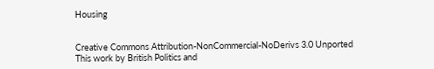Housing


Creative Commons Attribution-NonCommercial-NoDerivs 3.0 Unported
This work by British Politics and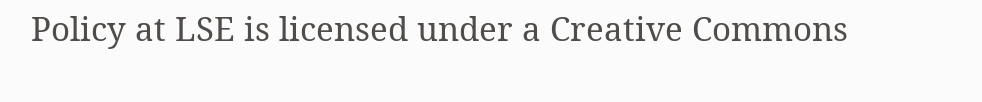Policy at LSE is licensed under a Creative Commons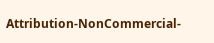Attribution-NonCommercial-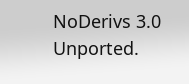NoDerivs 3.0 Unported.